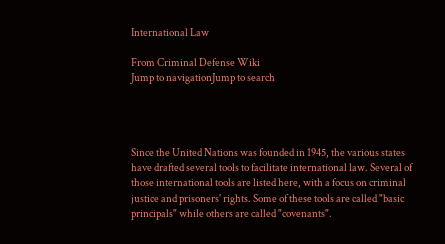International Law

From Criminal Defense Wiki
Jump to navigationJump to search




Since the United Nations was founded in 1945, the various states have drafted several tools to facilitate international law. Several of those international tools are listed here, with a focus on criminal justice and prisoners' rights. Some of these tools are called "basic principals" while others are called "covenants".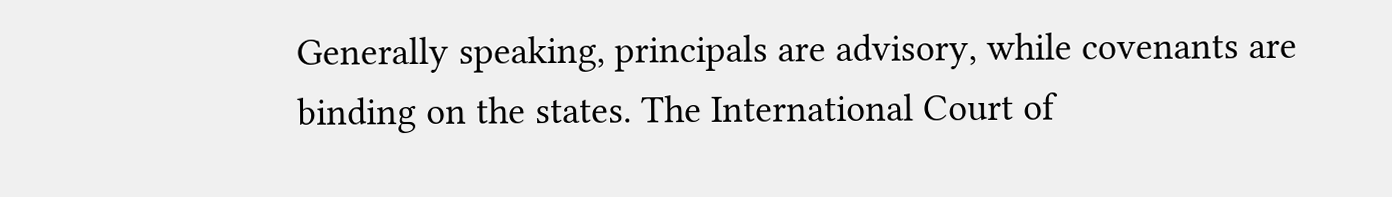Generally speaking, principals are advisory, while covenants are binding on the states. The International Court of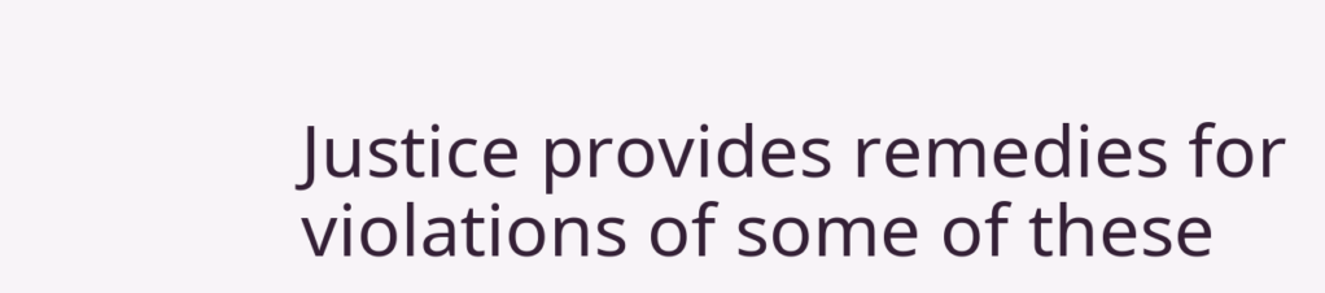Justice provides remedies for violations of some of these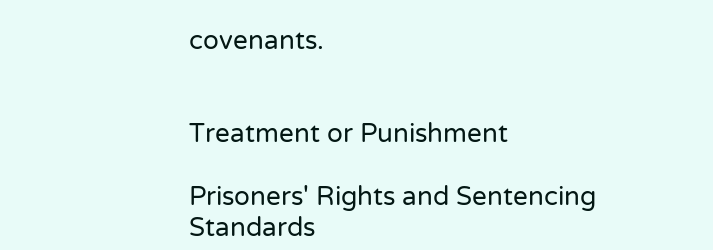covenants.


Treatment or Punishment

Prisoners' Rights and Sentencing Standards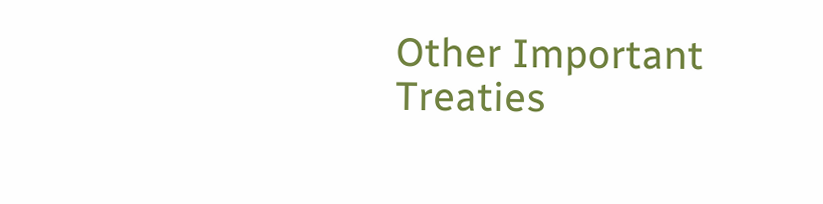Other Important Treaties